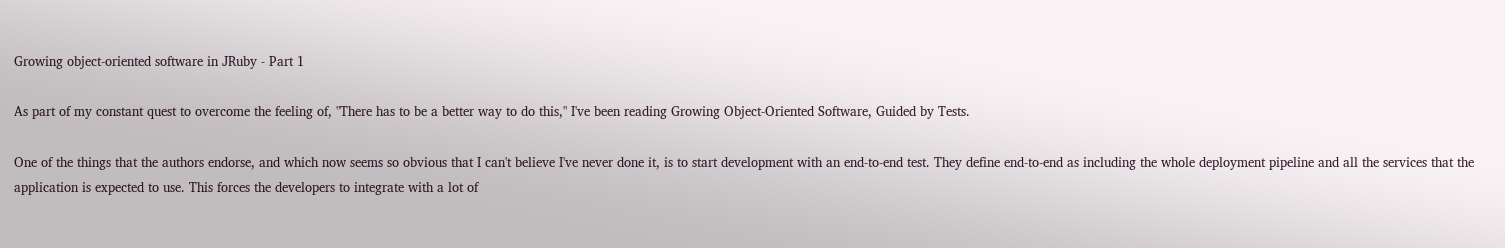Growing object-oriented software in JRuby - Part 1

As part of my constant quest to overcome the feeling of, "There has to be a better way to do this," I've been reading Growing Object-Oriented Software, Guided by Tests.

One of the things that the authors endorse, and which now seems so obvious that I can't believe I've never done it, is to start development with an end-to-end test. They define end-to-end as including the whole deployment pipeline and all the services that the application is expected to use. This forces the developers to integrate with a lot of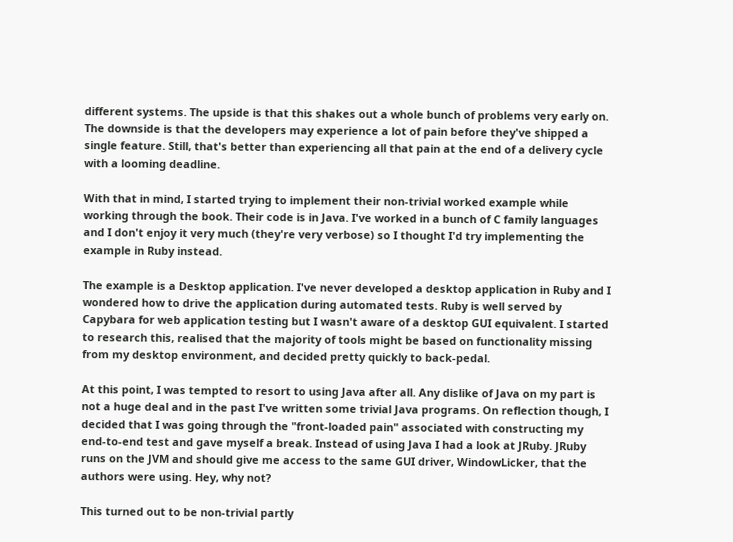different systems. The upside is that this shakes out a whole bunch of problems very early on. The downside is that the developers may experience a lot of pain before they've shipped a single feature. Still, that's better than experiencing all that pain at the end of a delivery cycle with a looming deadline.

With that in mind, I started trying to implement their non-trivial worked example while working through the book. Their code is in Java. I've worked in a bunch of C family languages and I don't enjoy it very much (they're very verbose) so I thought I'd try implementing the example in Ruby instead.

The example is a Desktop application. I've never developed a desktop application in Ruby and I wondered how to drive the application during automated tests. Ruby is well served by Capybara for web application testing but I wasn't aware of a desktop GUI equivalent. I started to research this, realised that the majority of tools might be based on functionality missing from my desktop environment, and decided pretty quickly to back-pedal.

At this point, I was tempted to resort to using Java after all. Any dislike of Java on my part is not a huge deal and in the past I've written some trivial Java programs. On reflection though, I decided that I was going through the "front-loaded pain" associated with constructing my end-to-end test and gave myself a break. Instead of using Java I had a look at JRuby. JRuby runs on the JVM and should give me access to the same GUI driver, WindowLicker, that the authors were using. Hey, why not?

This turned out to be non-trivial partly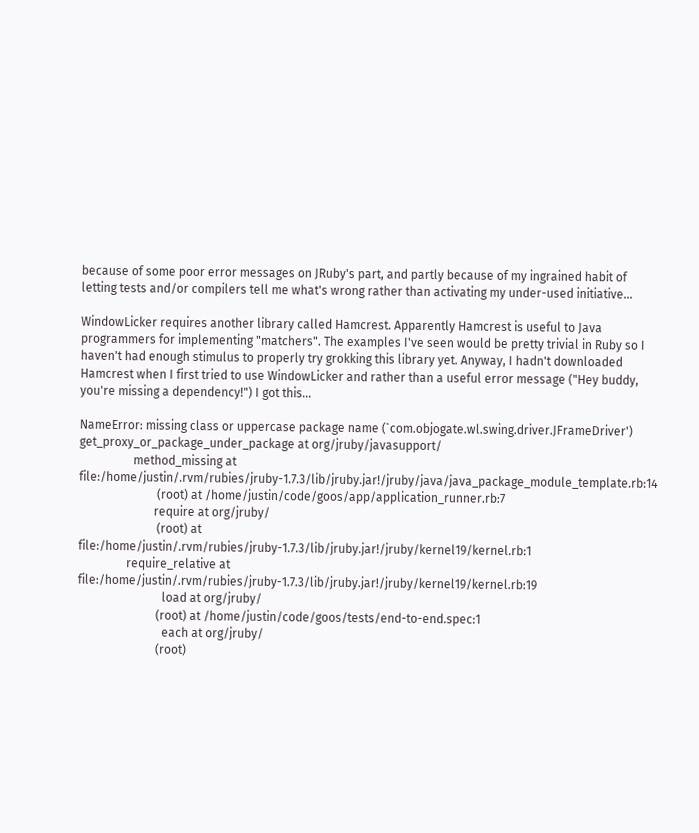because of some poor error messages on JRuby's part, and partly because of my ingrained habit of letting tests and/or compilers tell me what's wrong rather than activating my under-used initiative...

WindowLicker requires another library called Hamcrest. Apparently Hamcrest is useful to Java programmers for implementing "matchers". The examples I've seen would be pretty trivial in Ruby so I haven't had enough stimulus to properly try grokking this library yet. Anyway, I hadn't downloaded Hamcrest when I first tried to use WindowLicker and rather than a useful error message ("Hey buddy, you're missing a dependency!") I got this...

NameError: missing class or uppercase package name (`com.objogate.wl.swing.driver.JFrameDriver')
get_proxy_or_package_under_package at org/jruby/javasupport/
                  method_missing at file:/home/justin/.rvm/rubies/jruby-1.7.3/lib/jruby.jar!/jruby/java/java_package_module_template.rb:14
                          (root) at /home/justin/code/goos/app/application_runner.rb:7
                         require at org/jruby/
                          (root) at file:/home/justin/.rvm/rubies/jruby-1.7.3/lib/jruby.jar!/jruby/kernel19/kernel.rb:1
                require_relative at file:/home/justin/.rvm/rubies/jruby-1.7.3/lib/jruby.jar!/jruby/kernel19/kernel.rb:19
                            load at org/jruby/
                          (root) at /home/justin/code/goos/tests/end-to-end.spec:1
                            each at org/jruby/
                          (root)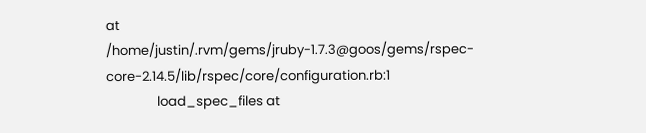at /home/justin/.rvm/gems/jruby-1.7.3@goos/gems/rspec-core-2.14.5/lib/rspec/core/configuration.rb:1
                 load_spec_files at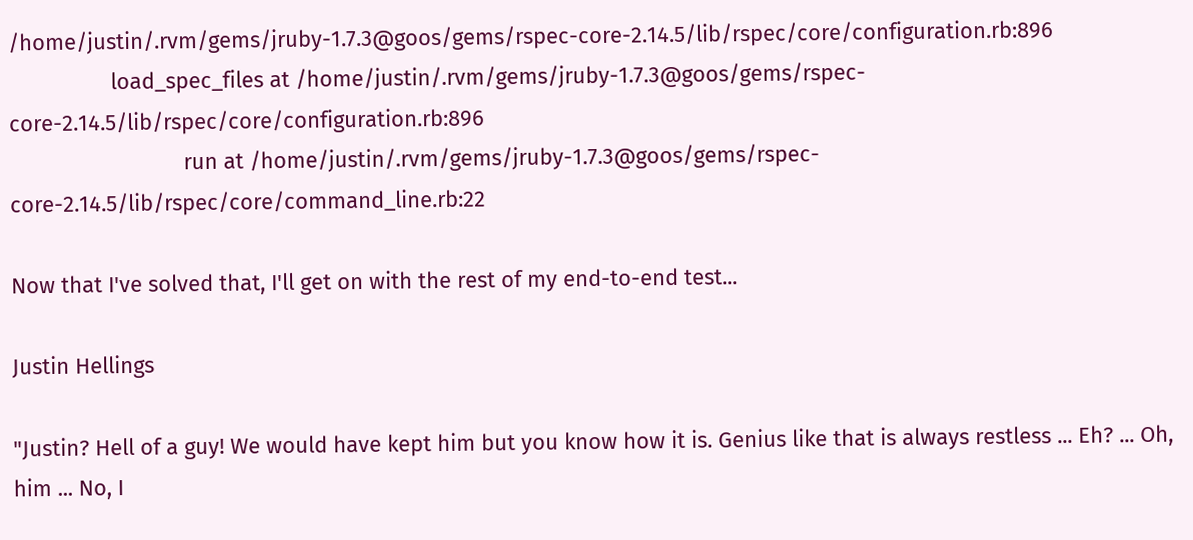/home/justin/.rvm/gems/jruby-1.7.3@goos/gems/rspec-core-2.14.5/lib/rspec/core/configuration.rb:896
                 load_spec_files at /home/justin/.rvm/gems/jruby-1.7.3@goos/gems/rspec-core-2.14.5/lib/rspec/core/configuration.rb:896
                             run at /home/justin/.rvm/gems/jruby-1.7.3@goos/gems/rspec-core-2.14.5/lib/rspec/core/command_line.rb:22

Now that I've solved that, I'll get on with the rest of my end-to-end test...

Justin Hellings

"Justin? Hell of a guy! We would have kept him but you know how it is. Genius like that is always restless ... Eh? ... Oh, him ... No, I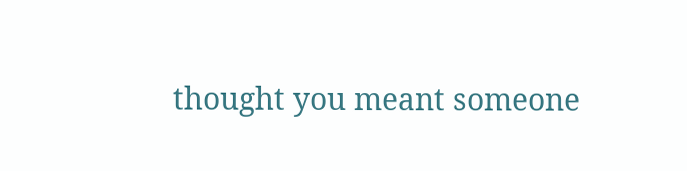thought you meant someone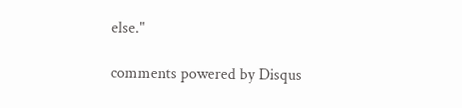else."

comments powered by Disqus